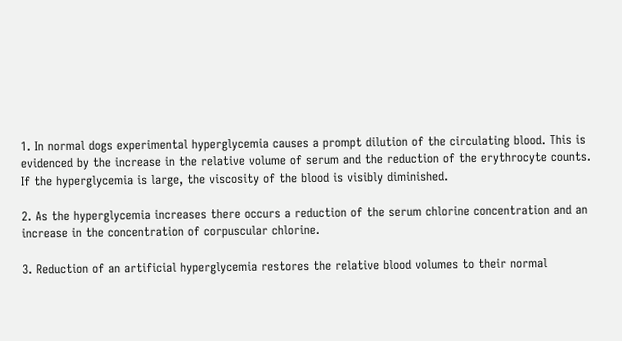1. In normal dogs experimental hyperglycemia causes a prompt dilution of the circulating blood. This is evidenced by the increase in the relative volume of serum and the reduction of the erythrocyte counts. If the hyperglycemia is large, the viscosity of the blood is visibly diminished.

2. As the hyperglycemia increases there occurs a reduction of the serum chlorine concentration and an increase in the concentration of corpuscular chlorine.

3. Reduction of an artificial hyperglycemia restores the relative blood volumes to their normal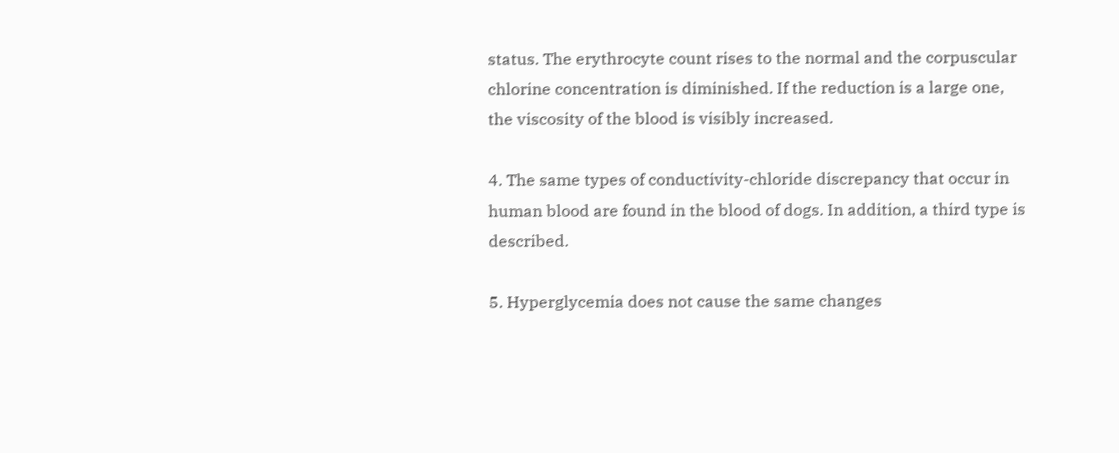status. The erythrocyte count rises to the normal and the corpuscular chlorine concentration is diminished. If the reduction is a large one, the viscosity of the blood is visibly increased.

4. The same types of conductivity-chloride discrepancy that occur in human blood are found in the blood of dogs. In addition, a third type is described.

5. Hyperglycemia does not cause the same changes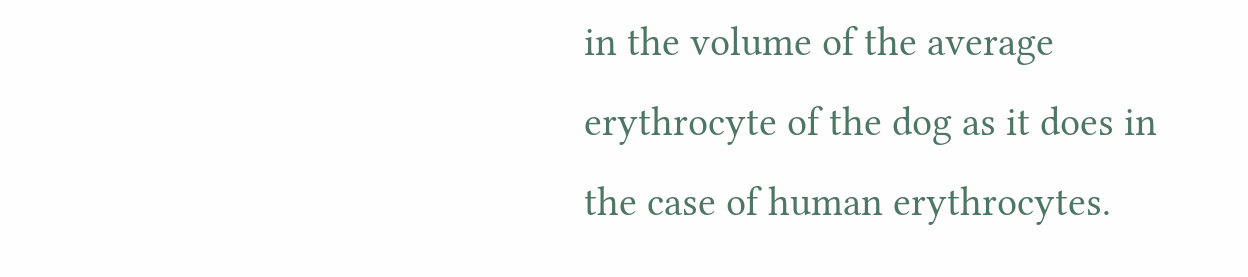in the volume of the average erythrocyte of the dog as it does in the case of human erythrocytes.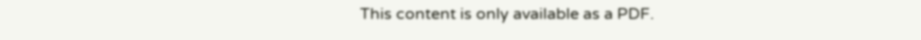This content is only available as a PDF.